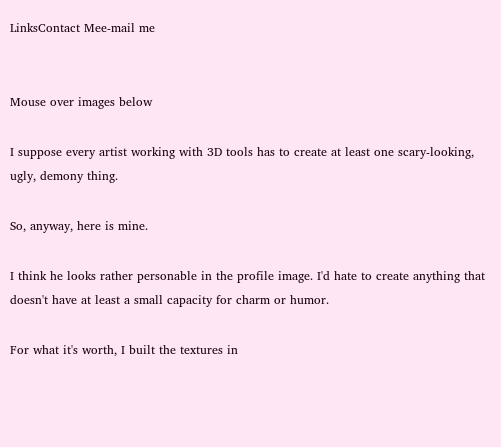LinksContact Mee-mail me


Mouse over images below

I suppose every artist working with 3D tools has to create at least one scary-looking, ugly, demony thing.

So, anyway, here is mine.

I think he looks rather personable in the profile image. I'd hate to create anything that doesn't have at least a small capacity for charm or humor.

For what it's worth, I built the textures in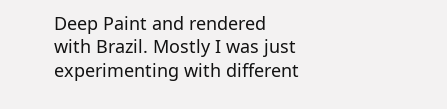Deep Paint and rendered with Brazil. Mostly I was just experimenting with different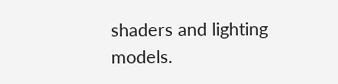shaders and lighting models.